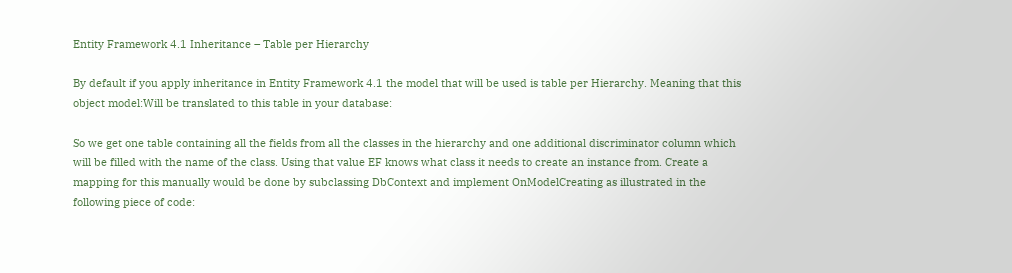Entity Framework 4.1 Inheritance – Table per Hierarchy

By default if you apply inheritance in Entity Framework 4.1 the model that will be used is table per Hierarchy. Meaning that this object model:Will be translated to this table in your database:

So we get one table containing all the fields from all the classes in the hierarchy and one additional discriminator column which will be filled with the name of the class. Using that value EF knows what class it needs to create an instance from. Create a mapping for this manually would be done by subclassing DbContext and implement OnModelCreating as illustrated in the following piece of code: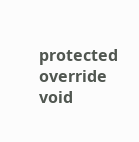protected override void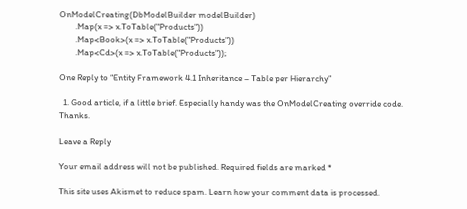OnModelCreating(DbModelBuilder modelBuilder)
        .Map(x => x.ToTable("Products"))
        .Map<Book>(x => x.ToTable("Products"))
        .Map<Cd>(x => x.ToTable("Products"));

One Reply to “Entity Framework 4.1 Inheritance – Table per Hierarchy”

  1. Good article, if a little brief. Especially handy was the OnModelCreating override code. Thanks.

Leave a Reply

Your email address will not be published. Required fields are marked *

This site uses Akismet to reduce spam. Learn how your comment data is processed.